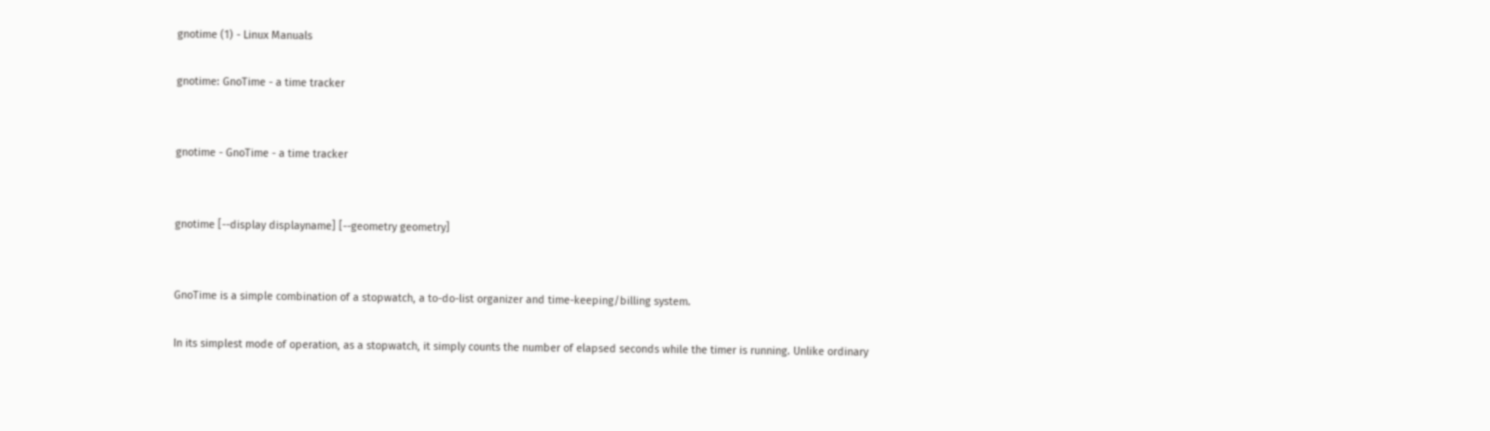gnotime (1) - Linux Manuals

gnotime: GnoTime - a time tracker


gnotime - GnoTime - a time tracker


gnotime [--display displayname] [--geometry geometry]


GnoTime is a simple combination of a stopwatch, a to-do-list organizer and time-keeping/billing system.

In its simplest mode of operation, as a stopwatch, it simply counts the number of elapsed seconds while the timer is running. Unlike ordinary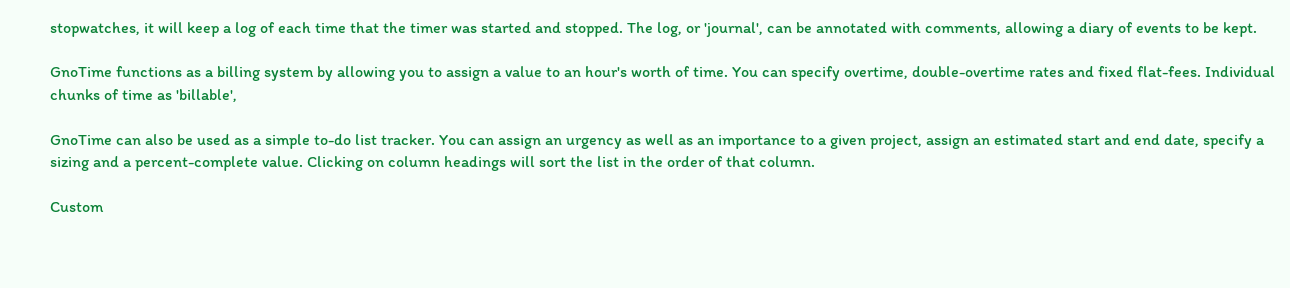stopwatches, it will keep a log of each time that the timer was started and stopped. The log, or 'journal', can be annotated with comments, allowing a diary of events to be kept.

GnoTime functions as a billing system by allowing you to assign a value to an hour's worth of time. You can specify overtime, double-overtime rates and fixed flat-fees. Individual chunks of time as 'billable',

GnoTime can also be used as a simple to-do list tracker. You can assign an urgency as well as an importance to a given project, assign an estimated start and end date, specify a sizing and a percent-complete value. Clicking on column headings will sort the list in the order of that column.

Custom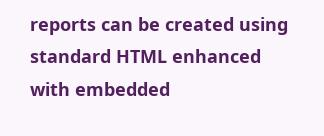reports can be created using standard HTML enhanced with embedded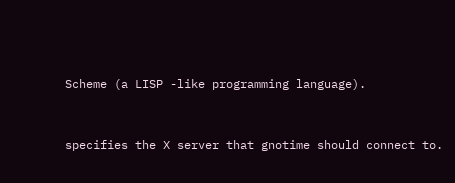Scheme (a LISP -like programming language).


specifies the X server that gnotime should connect to.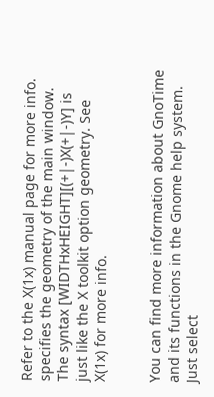Refer to the X(1x) manual page for more info.
specifies the geometry of the main window. The syntax [WIDTHxHEIGHT][(+|-)X(+|-)Y] is just like the X toolkit option geometry. See X(1x) for more info.


You can find more information about GnoTime and its functions in the Gnome help system. Just select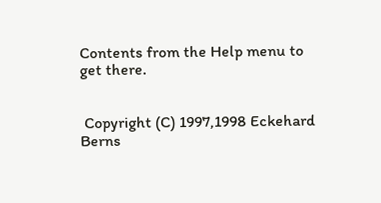Contents from the Help menu to get there.


 Copyright (C) 1997,1998 Eckehard Berns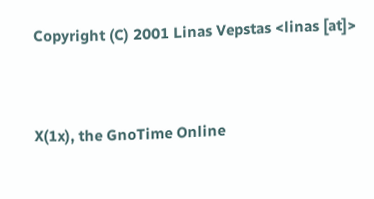Copyright (C) 2001 Linas Vepstas <linas [at]>


X(1x), the GnoTime Online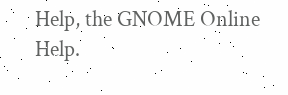Help, the GNOME Online Help.